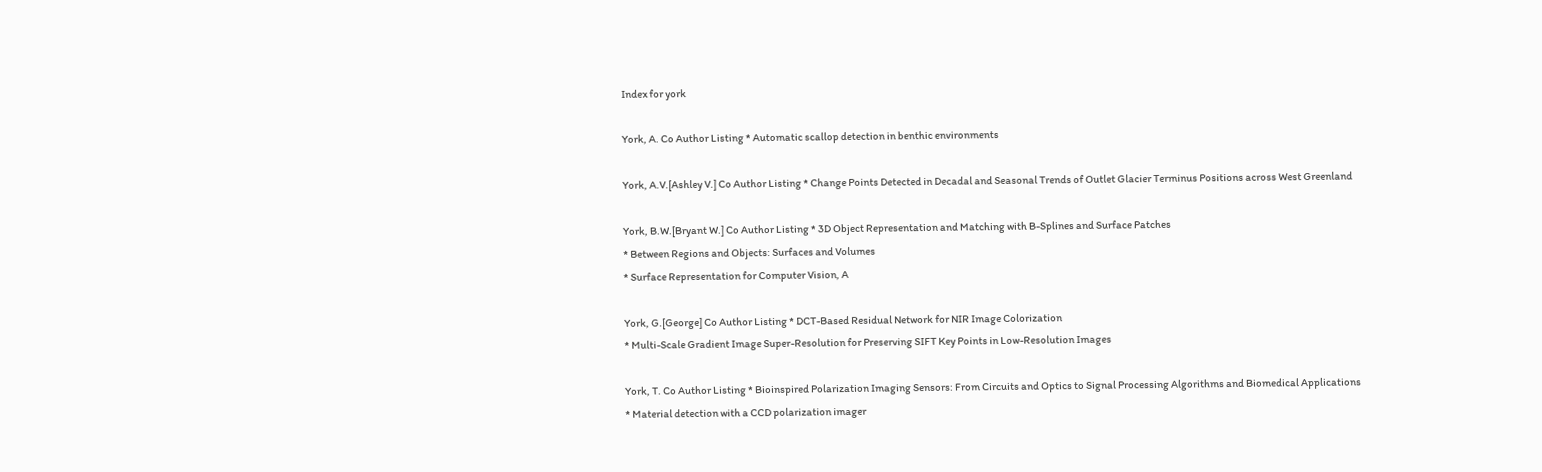Index for york

York, A. Co Author Listing * Automatic scallop detection in benthic environments

York, A.V.[Ashley V.] Co Author Listing * Change Points Detected in Decadal and Seasonal Trends of Outlet Glacier Terminus Positions across West Greenland

York, B.W.[Bryant W.] Co Author Listing * 3D Object Representation and Matching with B-Splines and Surface Patches
* Between Regions and Objects: Surfaces and Volumes
* Surface Representation for Computer Vision, A

York, G.[George] Co Author Listing * DCT-Based Residual Network for NIR Image Colorization
* Multi-Scale Gradient Image Super-Resolution for Preserving SIFT Key Points in Low-Resolution Images

York, T. Co Author Listing * Bioinspired Polarization Imaging Sensors: From Circuits and Optics to Signal Processing Algorithms and Biomedical Applications
* Material detection with a CCD polarization imager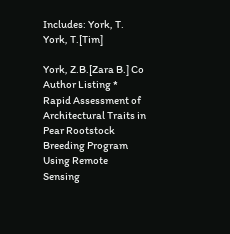Includes: York, T. York, T.[Tim]

York, Z.B.[Zara B.] Co Author Listing * Rapid Assessment of Architectural Traits in Pear Rootstock Breeding Program Using Remote Sensing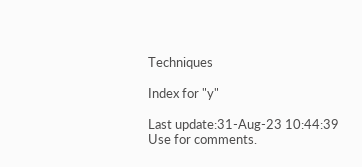Techniques

Index for "y"

Last update:31-Aug-23 10:44:39
Use for comments.